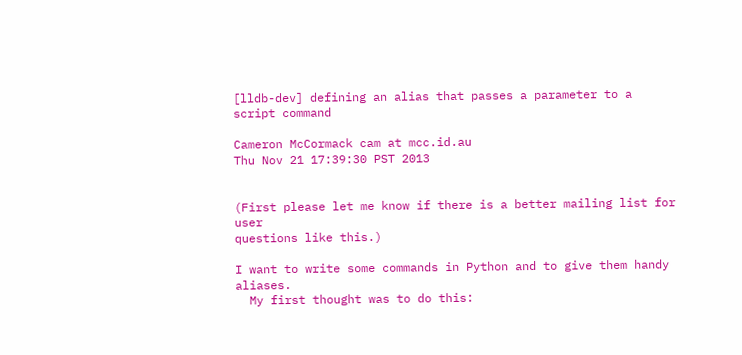[lldb-dev] defining an alias that passes a parameter to a script command

Cameron McCormack cam at mcc.id.au
Thu Nov 21 17:39:30 PST 2013


(First please let me know if there is a better mailing list for user
questions like this.)

I want to write some commands in Python and to give them handy aliases.
  My first thought was to do this: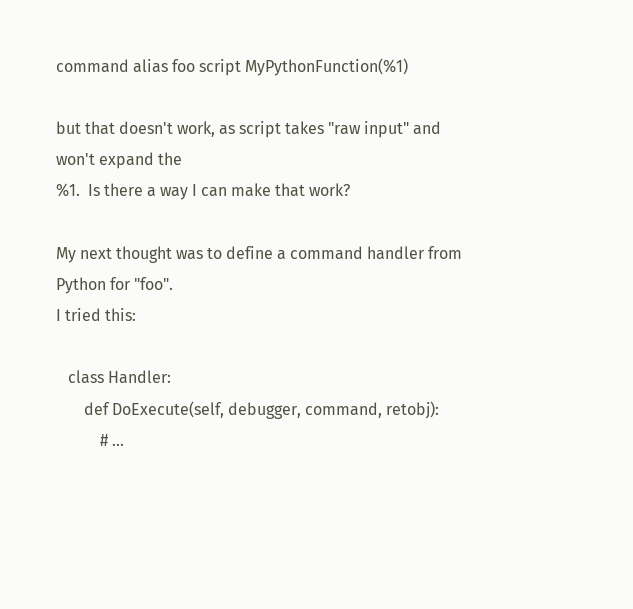command alias foo script MyPythonFunction(%1)

but that doesn't work, as script takes "raw input" and won't expand the
%1.  Is there a way I can make that work?

My next thought was to define a command handler from Python for "foo".
I tried this:

   class Handler:
       def DoExecute(self, debugger, command, retobj):
           # ...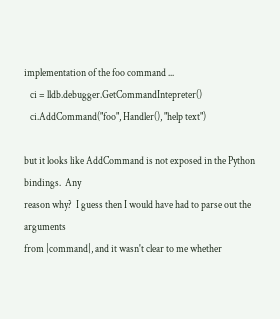implementation of the foo command ...
   ci = lldb.debugger.GetCommandIntepreter()
   ci.AddCommand("foo", Handler(), "help text")

but it looks like AddCommand is not exposed in the Python bindings.  Any
reason why?  I guess then I would have had to parse out the arguments
from |command|, and it wasn't clear to me whether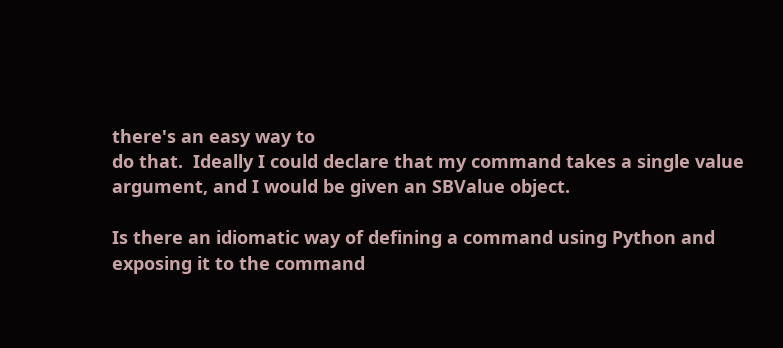there's an easy way to
do that.  Ideally I could declare that my command takes a single value
argument, and I would be given an SBValue object.

Is there an idiomatic way of defining a command using Python and
exposing it to the command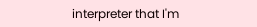interpreter that I'm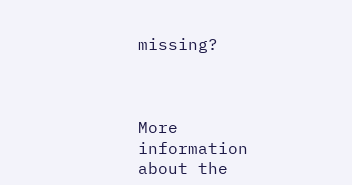missing?



More information about the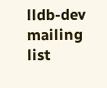lldb-dev mailing list